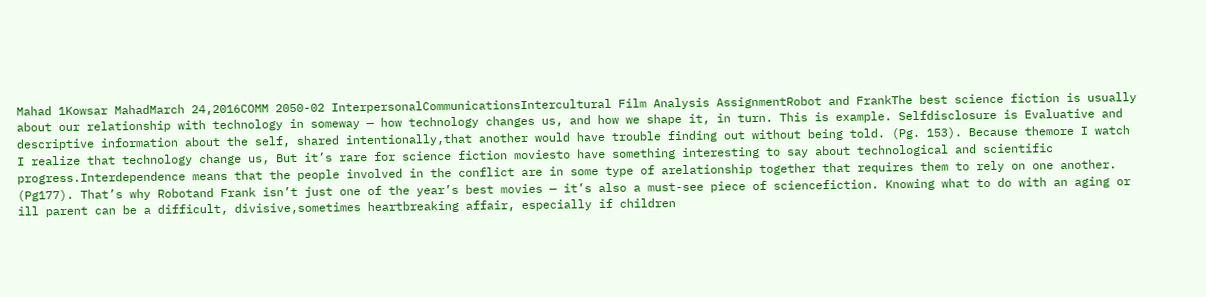Mahad 1Kowsar MahadMarch 24,2016COMM 2050-02 InterpersonalCommunicationsIntercultural Film Analysis AssignmentRobot and FrankThe best science fiction is usually about our relationship with technology in someway — how technology changes us, and how we shape it, in turn. This is example. Selfdisclosure is Evaluative and descriptive information about the self, shared intentionally,that another would have trouble finding out without being told. (Pg. 153). Because themore I watch I realize that technology change us, But it’s rare for science fiction moviesto have something interesting to say about technological and scientific progress.Interdependence means that the people involved in the conflict are in some type of arelationship together that requires them to rely on one another. (Pg177). That’s why Robotand Frank isn’t just one of the year’s best movies — it’s also a must-see piece of sciencefiction. Knowing what to do with an aging or ill parent can be a difficult, divisive,sometimes heartbreaking affair, especially if children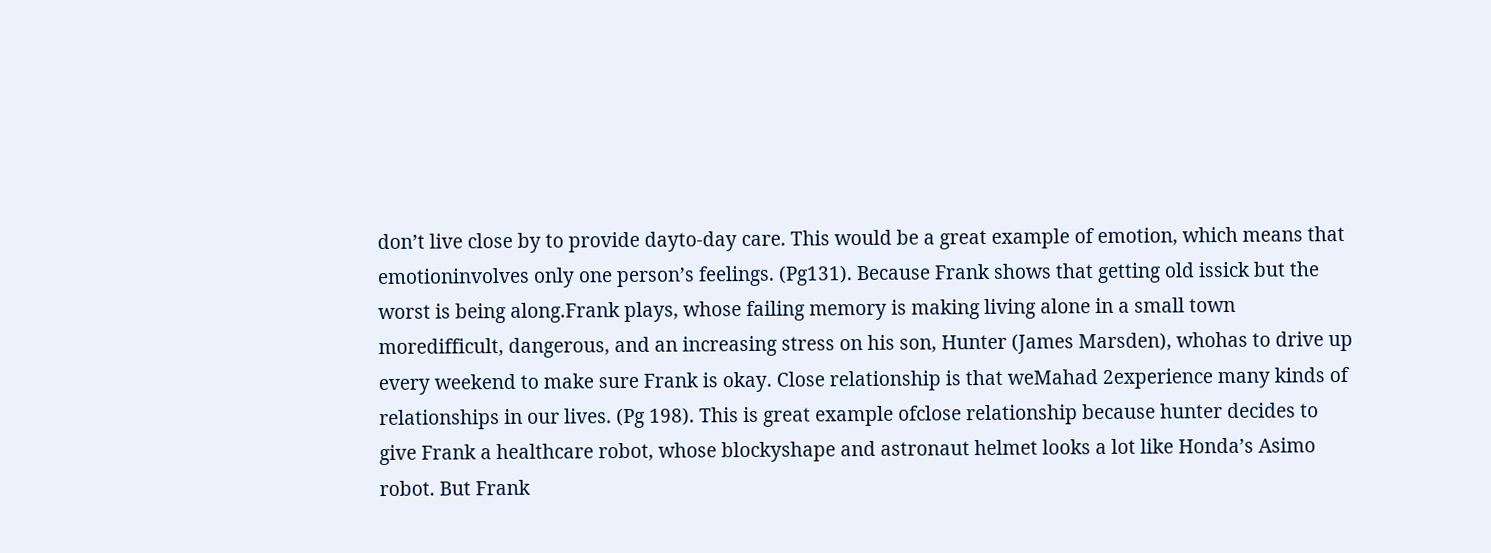don’t live close by to provide dayto-day care. This would be a great example of emotion, which means that emotioninvolves only one person’s feelings. (Pg131). Because Frank shows that getting old issick but the worst is being along.Frank plays, whose failing memory is making living alone in a small town moredifficult, dangerous, and an increasing stress on his son, Hunter (James Marsden), whohas to drive up every weekend to make sure Frank is okay. Close relationship is that weMahad 2experience many kinds of relationships in our lives. (Pg 198). This is great example ofclose relationship because hunter decides to give Frank a healthcare robot, whose blockyshape and astronaut helmet looks a lot like Honda’s Asimo robot. But Frank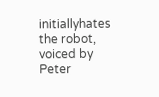initiallyhates the robot, voiced by Peter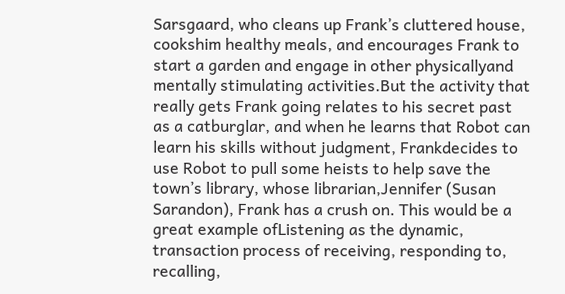Sarsgaard, who cleans up Frank’s cluttered house, cookshim healthy meals, and encourages Frank to start a garden and engage in other physicallyand mentally stimulating activities.But the activity that really gets Frank going relates to his secret past as a catburglar, and when he learns that Robot can learn his skills without judgment, Frankdecides to use Robot to pull some heists to help save the town’s library, whose librarian,Jennifer (Susan Sarandon), Frank has a crush on. This would be a great example ofListening as the dynamic, transaction process of receiving, responding to, recalling,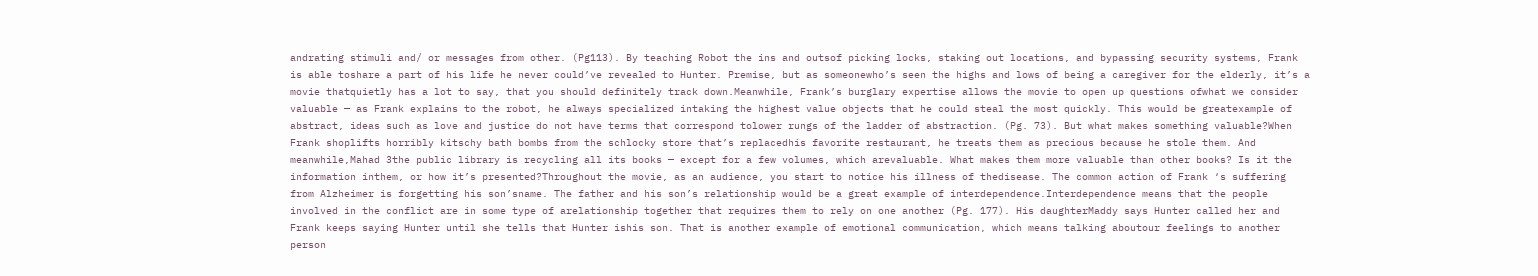andrating stimuli and/ or messages from other. (Pg113). By teaching Robot the ins and outsof picking locks, staking out locations, and bypassing security systems, Frank is able toshare a part of his life he never could’ve revealed to Hunter. Premise, but as someonewho’s seen the highs and lows of being a caregiver for the elderly, it’s a movie thatquietly has a lot to say, that you should definitely track down.Meanwhile, Frank’s burglary expertise allows the movie to open up questions ofwhat we consider valuable — as Frank explains to the robot, he always specialized intaking the highest value objects that he could steal the most quickly. This would be greatexample of abstract, ideas such as love and justice do not have terms that correspond tolower rungs of the ladder of abstraction. (Pg. 73). But what makes something valuable?When Frank shoplifts horribly kitschy bath bombs from the schlocky store that’s replacedhis favorite restaurant, he treats them as precious because he stole them. And meanwhile,Mahad 3the public library is recycling all its books — except for a few volumes, which arevaluable. What makes them more valuable than other books? Is it the information inthem, or how it’s presented?Throughout the movie, as an audience, you start to notice his illness of thedisease. The common action of Frank ‘s suffering from Alzheimer is forgetting his son’sname. The father and his son’s relationship would be a great example of interdependence.Interdependence means that the people involved in the conflict are in some type of arelationship together that requires them to rely on one another (Pg. 177). His daughterMaddy says Hunter called her and Frank keeps saying Hunter until she tells that Hunter ishis son. That is another example of emotional communication, which means talking aboutour feelings to another person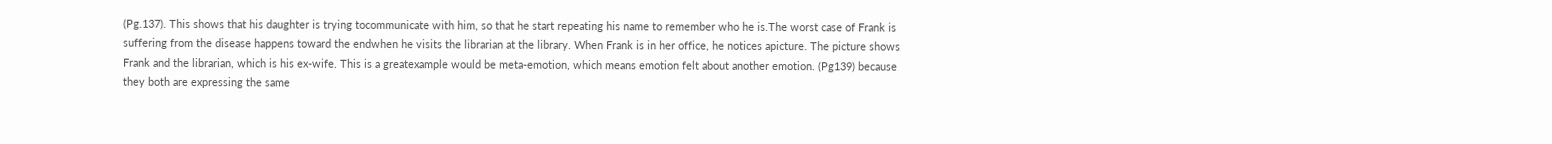(Pg.137). This shows that his daughter is trying tocommunicate with him, so that he start repeating his name to remember who he is.The worst case of Frank is suffering from the disease happens toward the endwhen he visits the librarian at the library. When Frank is in her office, he notices apicture. The picture shows Frank and the librarian, which is his ex-wife. This is a greatexample would be meta-emotion, which means emotion felt about another emotion. (Pg139) because they both are expressing the same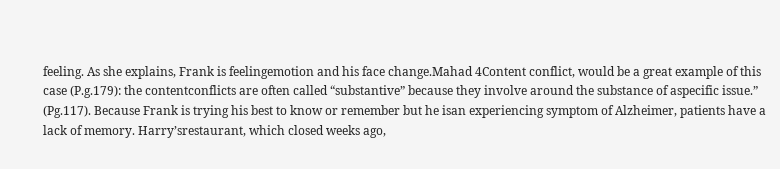feeling. As she explains, Frank is feelingemotion and his face change.Mahad 4Content conflict, would be a great example of this case (P.g.179): the contentconflicts are often called “substantive” because they involve around the substance of aspecific issue.” (Pg.117). Because Frank is trying his best to know or remember but he isan experiencing symptom of Alzheimer, patients have a lack of memory. Harry’srestaurant, which closed weeks ago,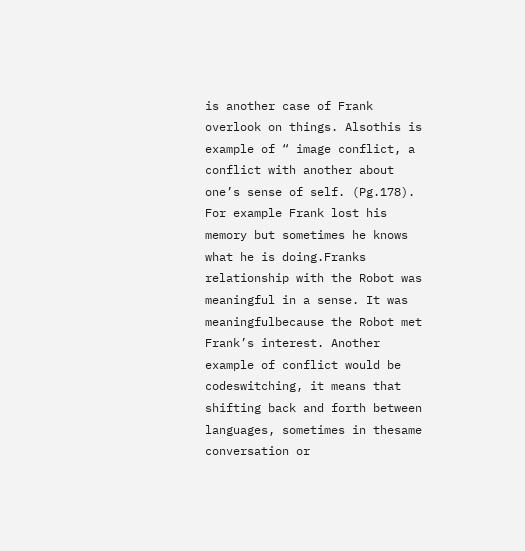is another case of Frank overlook on things. Alsothis is example of “ image conflict, a conflict with another about one’s sense of self. (Pg.178). For example Frank lost his memory but sometimes he knows what he is doing.Franks relationship with the Robot was meaningful in a sense. It was meaningfulbecause the Robot met Frank’s interest. Another example of conflict would be codeswitching, it means that shifting back and forth between languages, sometimes in thesame conversation or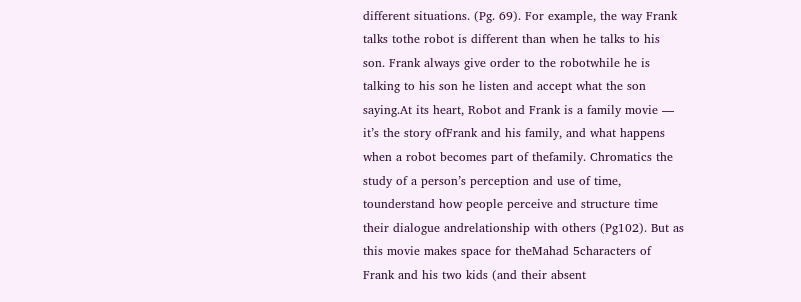different situations. (Pg. 69). For example, the way Frank talks tothe robot is different than when he talks to his son. Frank always give order to the robotwhile he is talking to his son he listen and accept what the son saying.At its heart, Robot and Frank is a family movie — it’s the story ofFrank and his family, and what happens when a robot becomes part of thefamily. Chromatics the study of a person’s perception and use of time, tounderstand how people perceive and structure time their dialogue andrelationship with others (Pg102). But as this movie makes space for theMahad 5characters of Frank and his two kids (and their absent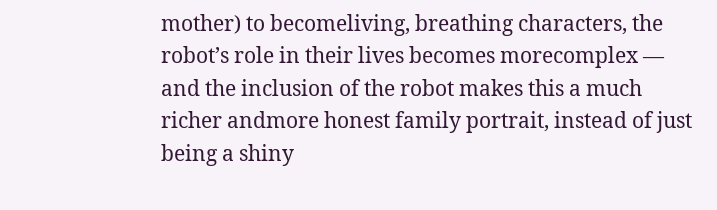mother) to becomeliving, breathing characters, the robot’s role in their lives becomes morecomplex — and the inclusion of the robot makes this a much richer andmore honest family portrait, instead of just being a shiny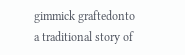gimmick graftedonto a traditional story of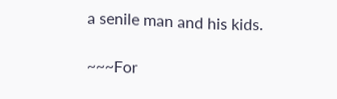a senile man and his kids.

~~~For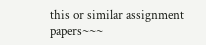this or similar assignment papers~~~